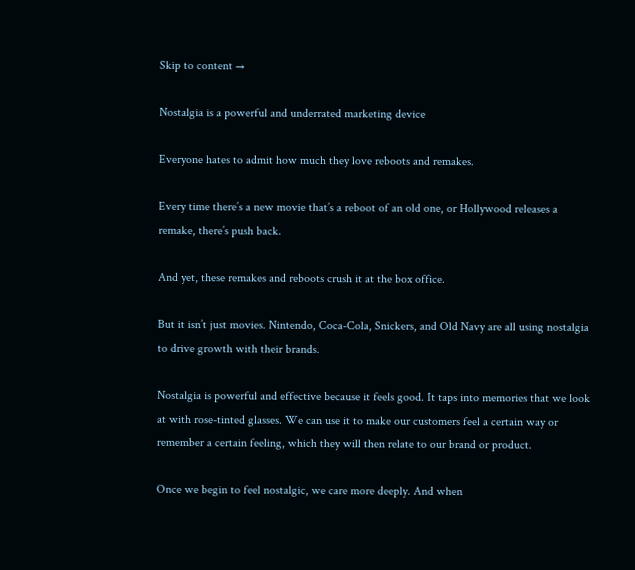Skip to content →

Nostalgia is a powerful and underrated marketing device

Everyone hates to admit how much they love reboots and remakes.

Every time there’s a new movie that’s a reboot of an old one, or Hollywood releases a remake, there’s push back.

And yet, these remakes and reboots crush it at the box office.

But it isn’t just movies. Nintendo, Coca-Cola, Snickers, and Old Navy are all using nostalgia to drive growth with their brands.

Nostalgia is powerful and effective because it feels good. It taps into memories that we look at with rose-tinted glasses. We can use it to make our customers feel a certain way or remember a certain feeling, which they will then relate to our brand or product.

Once we begin to feel nostalgic, we care more deeply. And when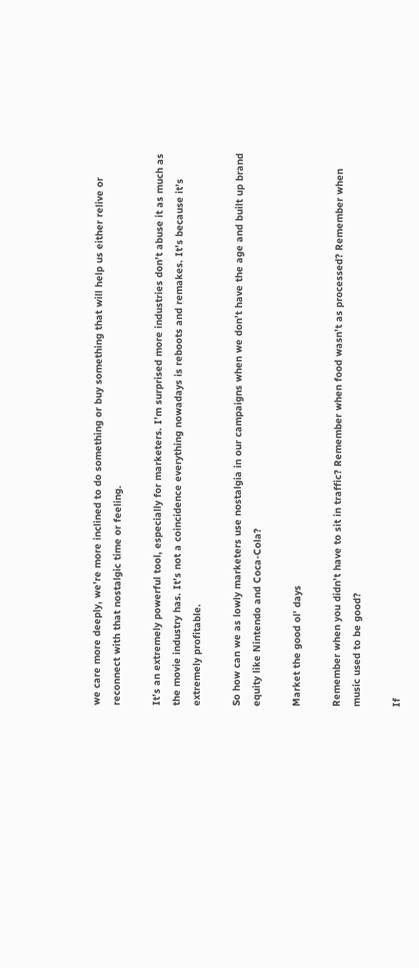we care more deeply, we’re more inclined to do something or buy something that will help us either relive or reconnect with that nostalgic time or feeling.

It’s an extremely powerful tool, especially for marketers. I’m surprised more industries don’t abuse it as much as the movie industry has. It’s not a coincidence everything nowadays is reboots and remakes. It’s because it’s extremely profitable.

So how can we as lowly marketers use nostalgia in our campaigns when we don’t have the age and built up brand equity like Nintendo and Coca-Cola?

Market the good ol’ days

Remember when you didn’t have to sit in traffic? Remember when food wasn’t as processed? Remember when music used to be good?

If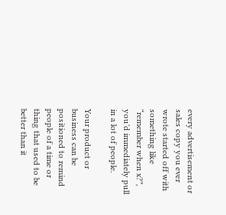every advertisement or sales copy you ever wrote started off with something like “remember when x?”, you’d immediately pull in a lot of people.

Your product or business can be positioned to remind people of a time or thing that used to be better than it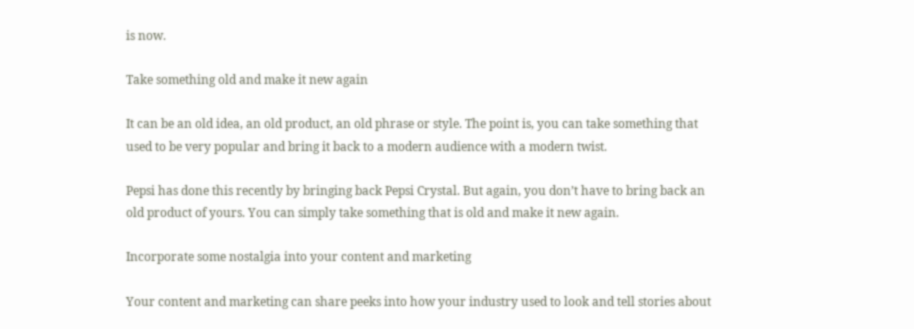is now.

Take something old and make it new again

It can be an old idea, an old product, an old phrase or style. The point is, you can take something that used to be very popular and bring it back to a modern audience with a modern twist.

Pepsi has done this recently by bringing back Pepsi Crystal. But again, you don’t have to bring back an old product of yours. You can simply take something that is old and make it new again.

Incorporate some nostalgia into your content and marketing

Your content and marketing can share peeks into how your industry used to look and tell stories about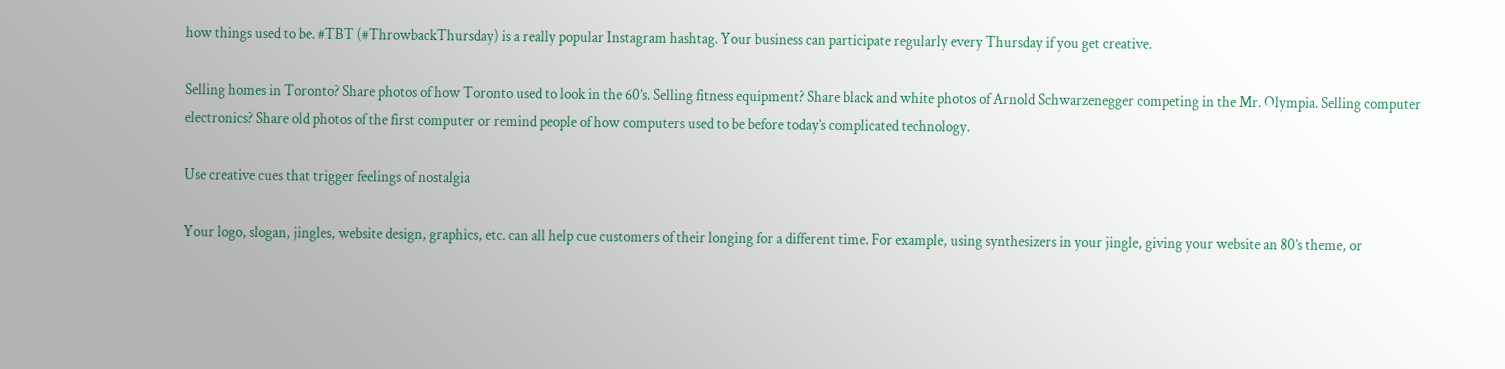how things used to be. #TBT (#ThrowbackThursday) is a really popular Instagram hashtag. Your business can participate regularly every Thursday if you get creative.

Selling homes in Toronto? Share photos of how Toronto used to look in the 60’s. Selling fitness equipment? Share black and white photos of Arnold Schwarzenegger competing in the Mr. Olympia. Selling computer electronics? Share old photos of the first computer or remind people of how computers used to be before today’s complicated technology.

Use creative cues that trigger feelings of nostalgia

Your logo, slogan, jingles, website design, graphics, etc. can all help cue customers of their longing for a different time. For example, using synthesizers in your jingle, giving your website an 80’s theme, or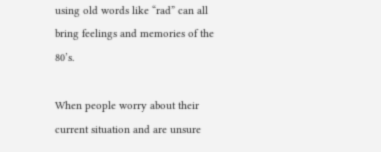using old words like “rad” can all bring feelings and memories of the 80’s.

When people worry about their current situation and are unsure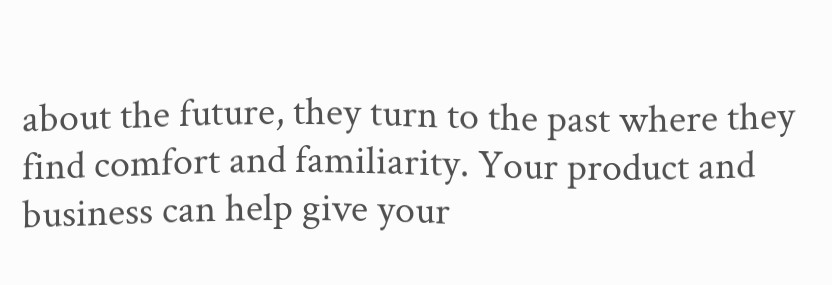about the future, they turn to the past where they find comfort and familiarity. Your product and business can help give your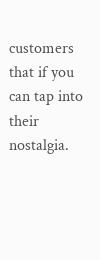customers that if you can tap into their nostalgia.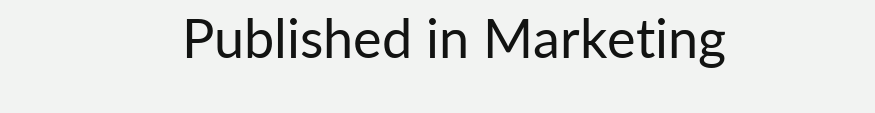Published in Marketing